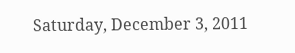Saturday, December 3, 2011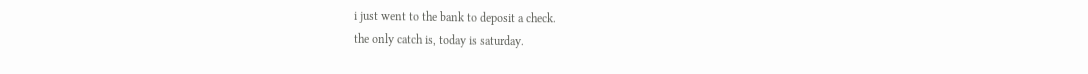i just went to the bank to deposit a check.
the only catch is, today is saturday.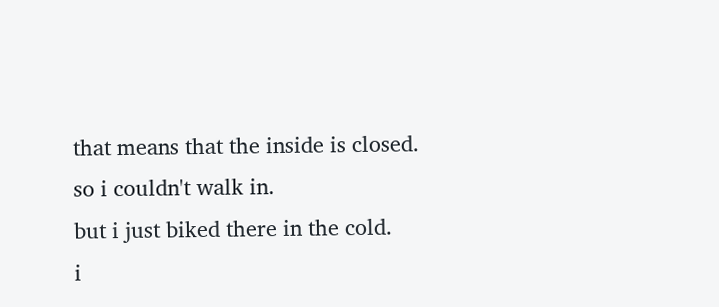that means that the inside is closed.
so i couldn't walk in.
but i just biked there in the cold.
i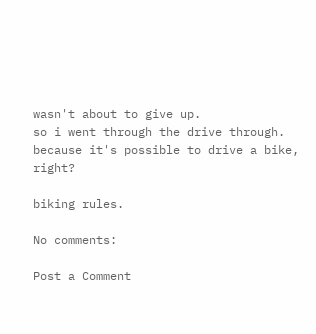wasn't about to give up.
so i went through the drive through.
because it's possible to drive a bike, right?

biking rules.

No comments:

Post a Comment